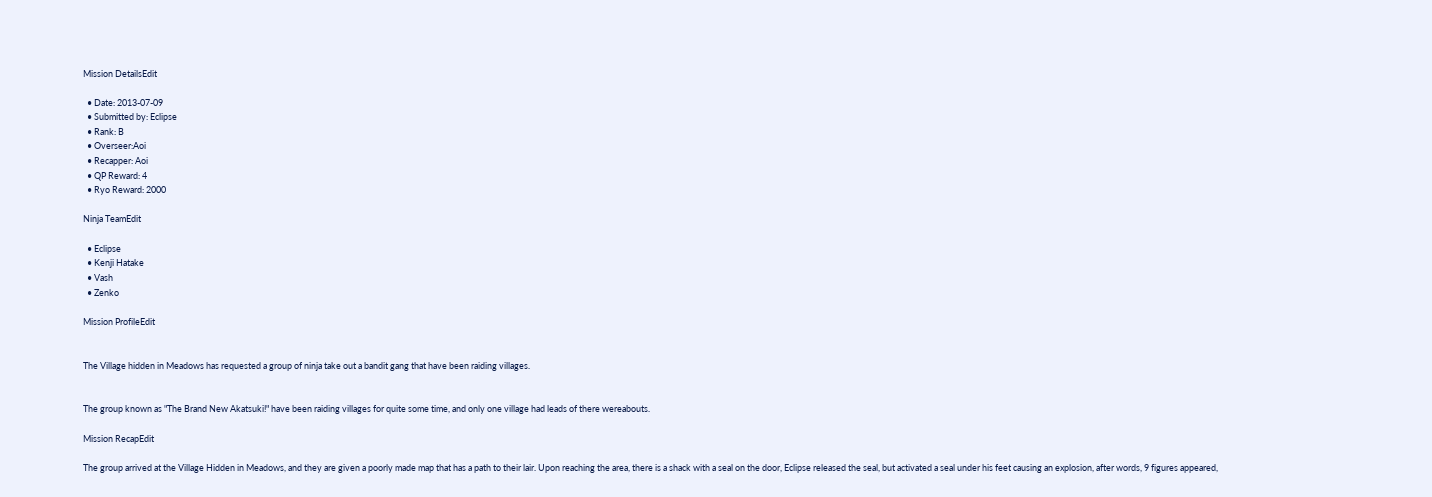Mission DetailsEdit

  • Date: 2013-07-09
  • Submitted by: Eclipse
  • Rank: B
  • Overseer:Aoi
  • Recapper: Aoi
  • QP Reward: 4
  • Ryo Reward: 2000

Ninja TeamEdit

  • Eclipse
  • Kenji Hatake
  • Vash
  • Zenko

Mission ProfileEdit


The Village hidden in Meadows has requested a group of ninja take out a bandit gang that have been raiding villages.


The group known as "The Brand New Akatsuki!" have been raiding villages for quite some time, and only one village had leads of there wereabouts.

Mission RecapEdit

The group arrived at the Village Hidden in Meadows, and they are given a poorly made map that has a path to their lair. Upon reaching the area, there is a shack with a seal on the door, Eclipse released the seal, but activated a seal under his feet causing an explosion, after words, 9 figures appeared,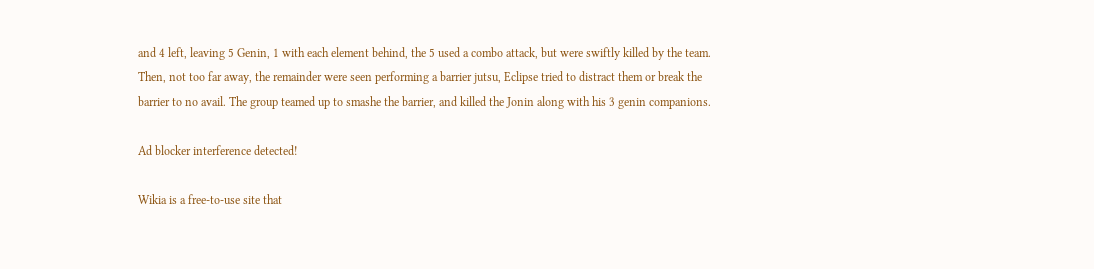and 4 left, leaving 5 Genin, 1 with each element behind, the 5 used a combo attack, but were swiftly killed by the team. Then, not too far away, the remainder were seen performing a barrier jutsu, Eclipse tried to distract them or break the barrier to no avail. The group teamed up to smashe the barrier, and killed the Jonin along with his 3 genin companions.

Ad blocker interference detected!

Wikia is a free-to-use site that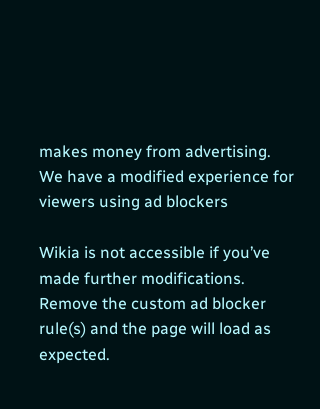makes money from advertising. We have a modified experience for viewers using ad blockers

Wikia is not accessible if you’ve made further modifications. Remove the custom ad blocker rule(s) and the page will load as expected.